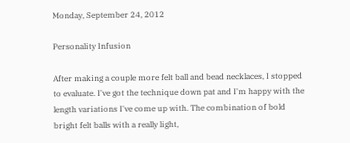Monday, September 24, 2012

Personality Infusion

After making a couple more felt ball and bead necklaces, I stopped to evaluate. I've got the technique down pat and I'm happy with the length variations I've come up with. The combination of bold bright felt balls with a really light,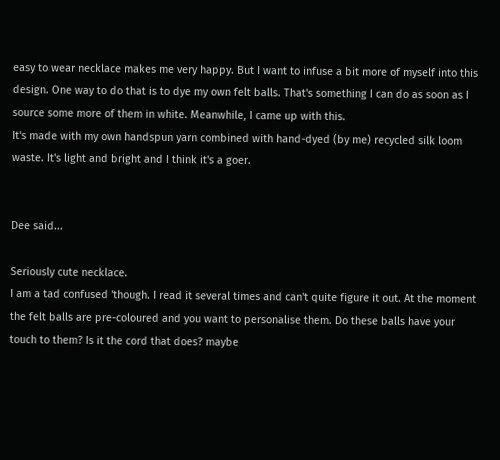easy to wear necklace makes me very happy. But I want to infuse a bit more of myself into this design. One way to do that is to dye my own felt balls. That's something I can do as soon as I source some more of them in white. Meanwhile, I came up with this.
It's made with my own handspun yarn combined with hand-dyed (by me) recycled silk loom waste. It's light and bright and I think it's a goer.


Dee said...

Seriously cute necklace.
I am a tad confused 'though. I read it several times and can't quite figure it out. At the moment the felt balls are pre-coloured and you want to personalise them. Do these balls have your touch to them? Is it the cord that does? maybe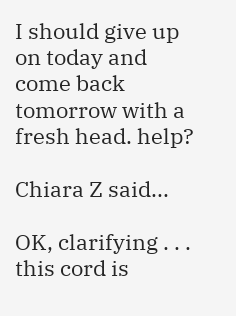I should give up on today and come back tomorrow with a fresh head. help?

Chiara Z said...

OK, clarifying . . . this cord is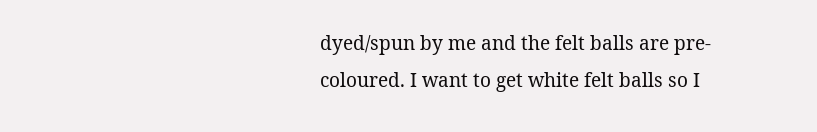dyed/spun by me and the felt balls are pre-coloured. I want to get white felt balls so I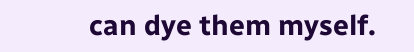can dye them myself.